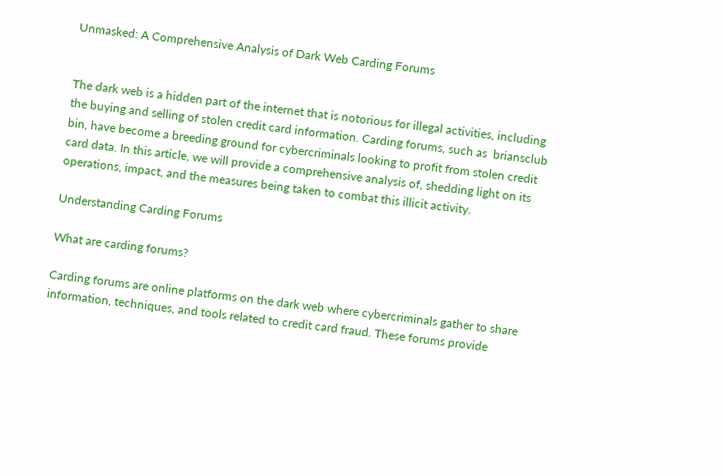Unmasked: A Comprehensive Analysis of Dark Web Carding Forums


The dark web is a hidden part of the internet that is notorious for illegal activities, including the buying and selling of stolen credit card information. Carding forums, such as  briansclub bin, have become a breeding ground for cybercriminals looking to profit from stolen credit card data. In this article, we will provide a comprehensive analysis of, shedding light on its operations, impact, and the measures being taken to combat this illicit activity.

Understanding Carding Forums

What are carding forums?

Carding forums are online platforms on the dark web where cybercriminals gather to share information, techniques, and tools related to credit card fraud. These forums provide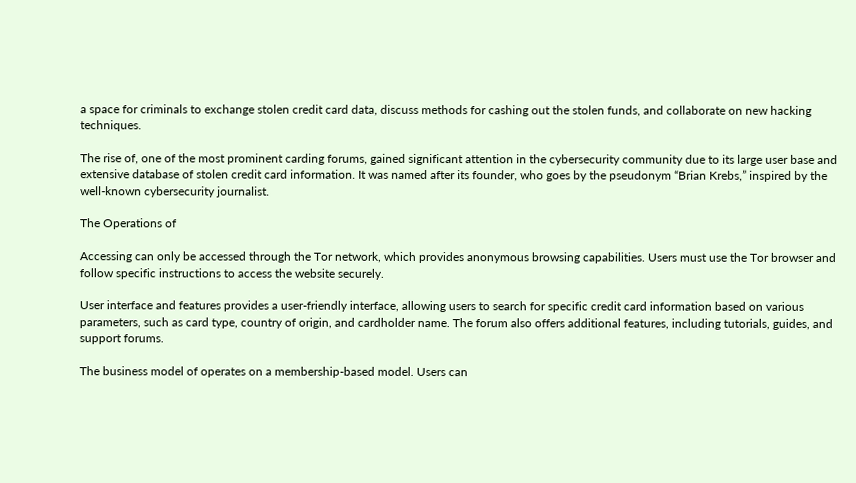a space for criminals to exchange stolen credit card data, discuss methods for cashing out the stolen funds, and collaborate on new hacking techniques.

The rise of, one of the most prominent carding forums, gained significant attention in the cybersecurity community due to its large user base and extensive database of stolen credit card information. It was named after its founder, who goes by the pseudonym “Brian Krebs,” inspired by the well-known cybersecurity journalist.

The Operations of

Accessing can only be accessed through the Tor network, which provides anonymous browsing capabilities. Users must use the Tor browser and follow specific instructions to access the website securely.

User interface and features provides a user-friendly interface, allowing users to search for specific credit card information based on various parameters, such as card type, country of origin, and cardholder name. The forum also offers additional features, including tutorials, guides, and support forums.

The business model of operates on a membership-based model. Users can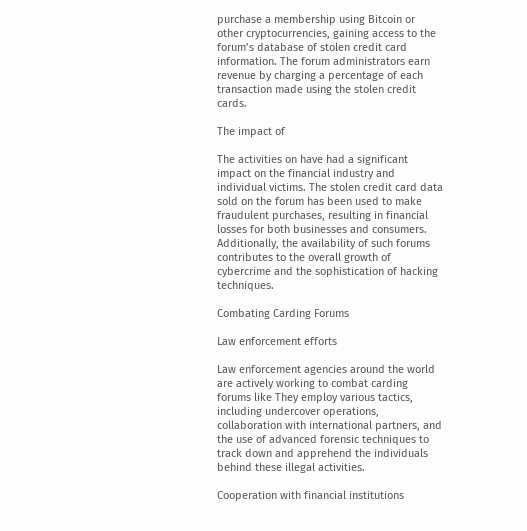purchase a membership using Bitcoin or other cryptocurrencies, gaining access to the forum’s database of stolen credit card information. The forum administrators earn revenue by charging a percentage of each transaction made using the stolen credit cards.

The impact of

The activities on have had a significant impact on the financial industry and individual victims. The stolen credit card data sold on the forum has been used to make fraudulent purchases, resulting in financial losses for both businesses and consumers. Additionally, the availability of such forums contributes to the overall growth of cybercrime and the sophistication of hacking techniques.

Combating Carding Forums

Law enforcement efforts

Law enforcement agencies around the world are actively working to combat carding forums like They employ various tactics, including undercover operations, collaboration with international partners, and the use of advanced forensic techniques to track down and apprehend the individuals behind these illegal activities.

Cooperation with financial institutions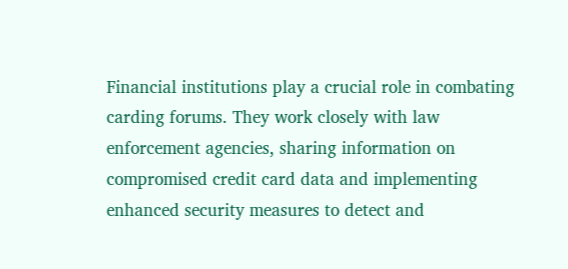Financial institutions play a crucial role in combating carding forums. They work closely with law enforcement agencies, sharing information on compromised credit card data and implementing enhanced security measures to detect and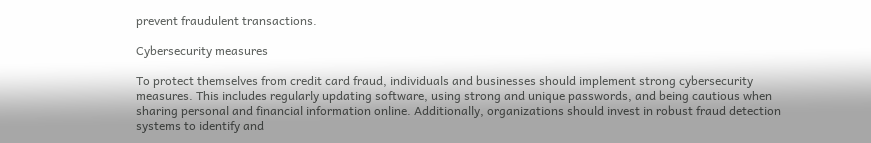prevent fraudulent transactions.

Cybersecurity measures

To protect themselves from credit card fraud, individuals and businesses should implement strong cybersecurity measures. This includes regularly updating software, using strong and unique passwords, and being cautious when sharing personal and financial information online. Additionally, organizations should invest in robust fraud detection systems to identify and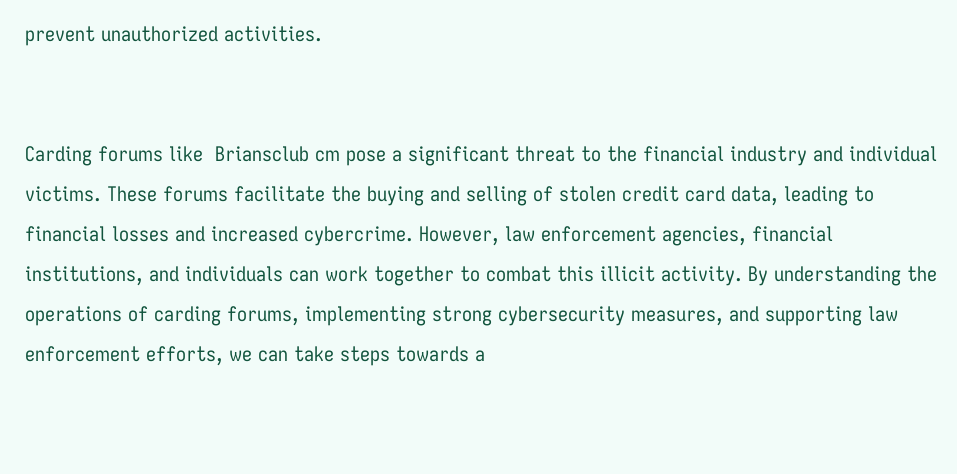prevent unauthorized activities.


Carding forums like  Briansclub cm pose a significant threat to the financial industry and individual victims. These forums facilitate the buying and selling of stolen credit card data, leading to financial losses and increased cybercrime. However, law enforcement agencies, financial institutions, and individuals can work together to combat this illicit activity. By understanding the operations of carding forums, implementing strong cybersecurity measures, and supporting law enforcement efforts, we can take steps towards a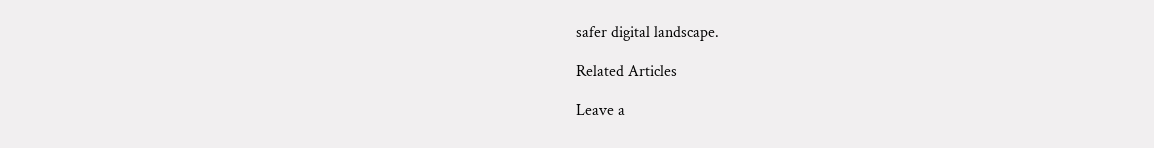safer digital landscape.

Related Articles

Leave a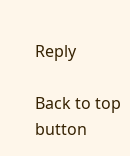Reply

Back to top button